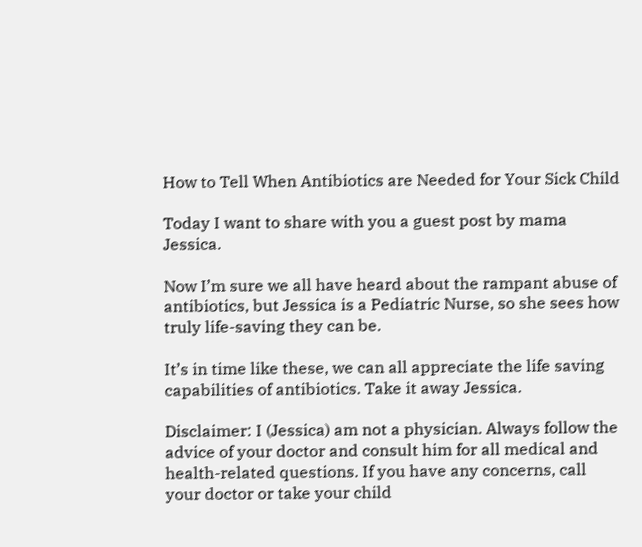How to Tell When Antibiotics are Needed for Your Sick Child

Today I want to share with you a guest post by mama Jessica.

Now I’m sure we all have heard about the rampant abuse of antibiotics, but Jessica is a Pediatric Nurse, so she sees how truly life-saving they can be.

It’s in time like these, we can all appreciate the life saving capabilities of antibiotics. Take it away Jessica.

Disclaimer: I (Jessica) am not a physician. Always follow the advice of your doctor and consult him for all medical and health-related questions. If you have any concerns, call your doctor or take your child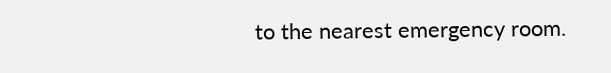to the nearest emergency room.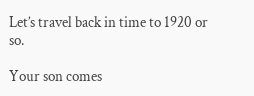Let’s travel back in time to 1920 or so.

Your son comes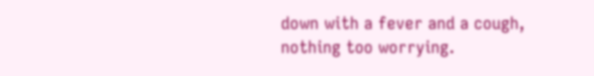down with a fever and a cough, nothing too worrying.